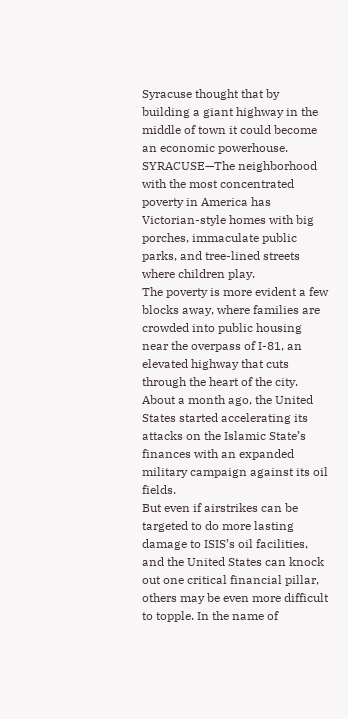Syracuse thought that by building a giant highway in the middle of town it could become an economic powerhouse. SYRACUSE—The neighborhood with the most concentrated poverty in America has Victorian-style homes with big porches, immaculate public parks, and tree-lined streets where children play.
The poverty is more evident a few blocks away, where families are crowded into public housing near the overpass of I-81, an elevated highway that cuts through the heart of the city. About a month ago, the United States started accelerating its attacks on the Islamic State’s finances with an expanded military campaign against its oil fields.
But even if airstrikes can be targeted to do more lasting damage to ISIS’s oil facilities, and the United States can knock out one critical financial pillar, others may be even more difficult to topple. In the name of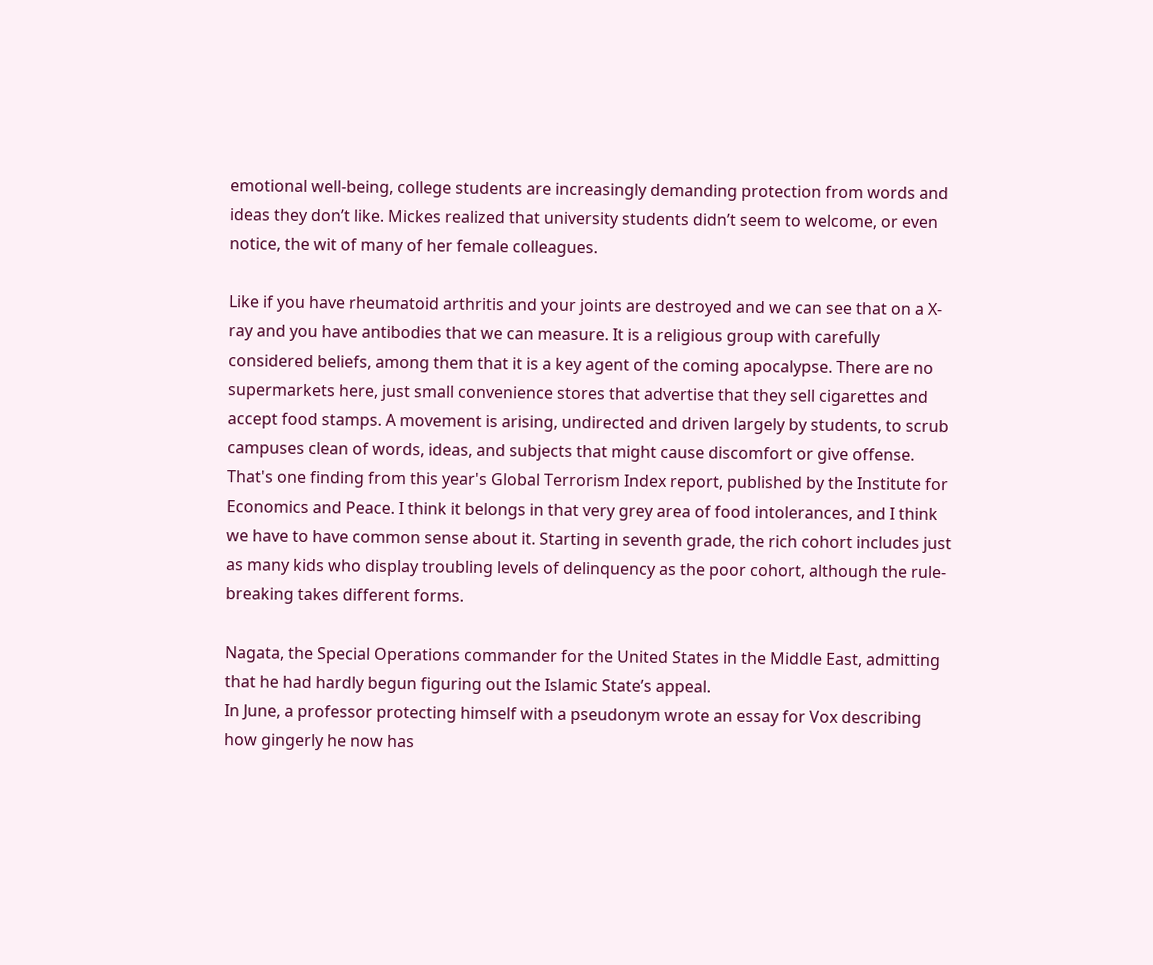emotional well-being, college students are increasingly demanding protection from words and ideas they don’t like. Mickes realized that university students didn’t seem to welcome, or even notice, the wit of many of her female colleagues.

Like if you have rheumatoid arthritis and your joints are destroyed and we can see that on a X-ray and you have antibodies that we can measure. It is a religious group with carefully considered beliefs, among them that it is a key agent of the coming apocalypse. There are no supermarkets here, just small convenience stores that advertise that they sell cigarettes and accept food stamps. A movement is arising, undirected and driven largely by students, to scrub campuses clean of words, ideas, and subjects that might cause discomfort or give offense. That's one finding from this year's Global Terrorism Index report, published by the Institute for Economics and Peace. I think it belongs in that very grey area of food intolerances, and I think we have to have common sense about it. Starting in seventh grade, the rich cohort includes just as many kids who display troubling levels of delinquency as the poor cohort, although the rule-breaking takes different forms.

Nagata, the Special Operations commander for the United States in the Middle East, admitting that he had hardly begun figuring out the Islamic State’s appeal.
In June, a professor protecting himself with a pseudonym wrote an essay for Vox describing how gingerly he now has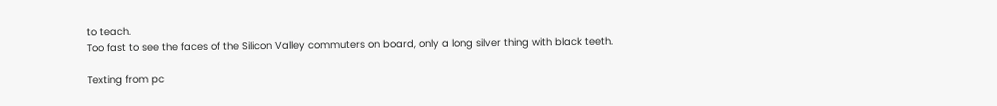to teach.
Too fast to see the faces of the Silicon Valley commuters on board, only a long silver thing with black teeth.

Texting from pc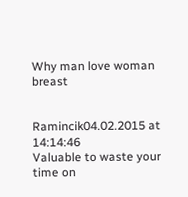Why man love woman breast


Ramincik04.02.2015 at 14:14:46
Valuable to waste your time on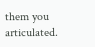them you articulated.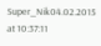Super_Nik04.02.2015 at 10:37:11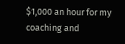$1,000 an hour for my coaching and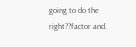going to do the right??factor and.